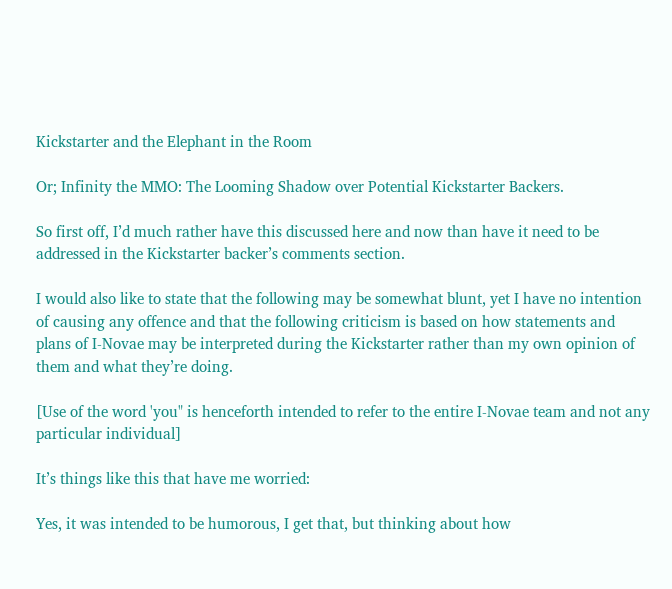Kickstarter and the Elephant in the Room

Or; Infinity the MMO: The Looming Shadow over Potential Kickstarter Backers.

So first off, I’d much rather have this discussed here and now than have it need to be addressed in the Kickstarter backer’s comments section.

I would also like to state that the following may be somewhat blunt, yet I have no intention of causing any offence and that the following criticism is based on how statements and plans of I-Novae may be interpreted during the Kickstarter rather than my own opinion of them and what they’re doing.

[Use of the word 'you" is henceforth intended to refer to the entire I-Novae team and not any particular individual]

It’s things like this that have me worried:

Yes, it was intended to be humorous, I get that, but thinking about how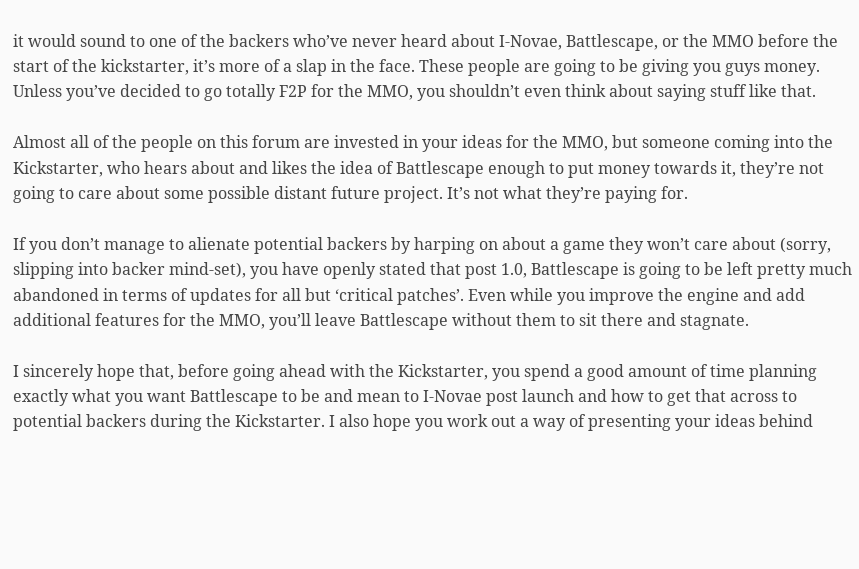it would sound to one of the backers who’ve never heard about I-Novae, Battlescape, or the MMO before the start of the kickstarter, it’s more of a slap in the face. These people are going to be giving you guys money. Unless you’ve decided to go totally F2P for the MMO, you shouldn’t even think about saying stuff like that.

Almost all of the people on this forum are invested in your ideas for the MMO, but someone coming into the Kickstarter, who hears about and likes the idea of Battlescape enough to put money towards it, they’re not going to care about some possible distant future project. It’s not what they’re paying for.

If you don’t manage to alienate potential backers by harping on about a game they won’t care about (sorry, slipping into backer mind-set), you have openly stated that post 1.0, Battlescape is going to be left pretty much abandoned in terms of updates for all but ‘critical patches’. Even while you improve the engine and add additional features for the MMO, you’ll leave Battlescape without them to sit there and stagnate.

I sincerely hope that, before going ahead with the Kickstarter, you spend a good amount of time planning exactly what you want Battlescape to be and mean to I-Novae post launch and how to get that across to potential backers during the Kickstarter. I also hope you work out a way of presenting your ideas behind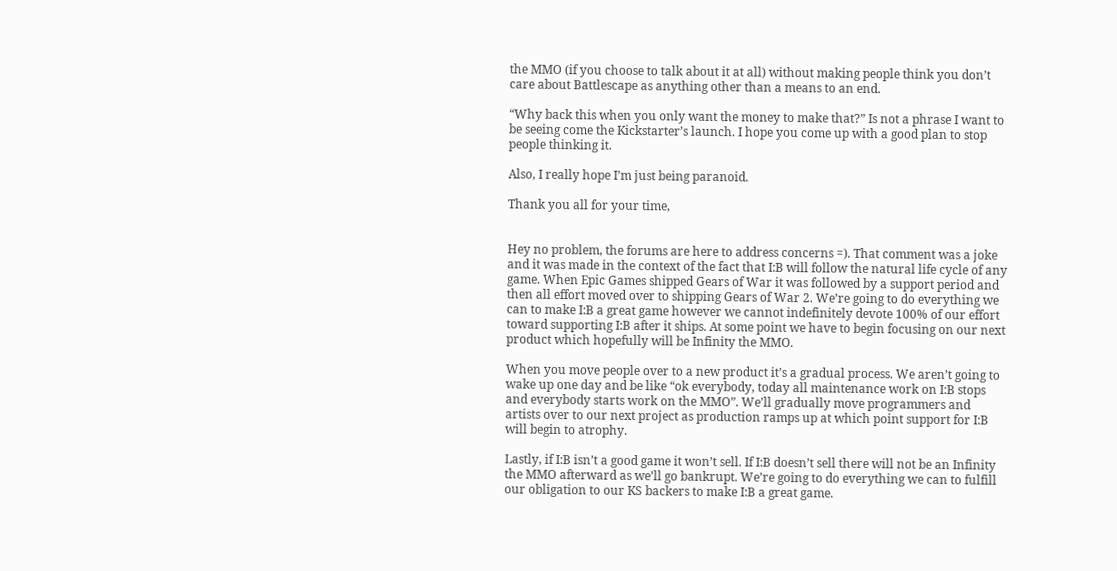the MMO (if you choose to talk about it at all) without making people think you don’t care about Battlescape as anything other than a means to an end.

“Why back this when you only want the money to make that?” Is not a phrase I want to be seeing come the Kickstarter’s launch. I hope you come up with a good plan to stop people thinking it.

Also, I really hope I’m just being paranoid.

Thank you all for your time,


Hey no problem, the forums are here to address concerns =). That comment was a joke and it was made in the context of the fact that I:B will follow the natural life cycle of any game. When Epic Games shipped Gears of War it was followed by a support period and then all effort moved over to shipping Gears of War 2. We’re going to do everything we can to make I:B a great game however we cannot indefinitely devote 100% of our effort toward supporting I:B after it ships. At some point we have to begin focusing on our next product which hopefully will be Infinity the MMO.

When you move people over to a new product it’s a gradual process. We aren’t going to wake up one day and be like “ok everybody, today all maintenance work on I:B stops and everybody starts work on the MMO”. We’ll gradually move programmers and artists over to our next project as production ramps up at which point support for I:B will begin to atrophy.

Lastly, if I:B isn’t a good game it won’t sell. If I:B doesn’t sell there will not be an Infinity the MMO afterward as we’ll go bankrupt. We’re going to do everything we can to fulfill our obligation to our KS backers to make I:B a great game.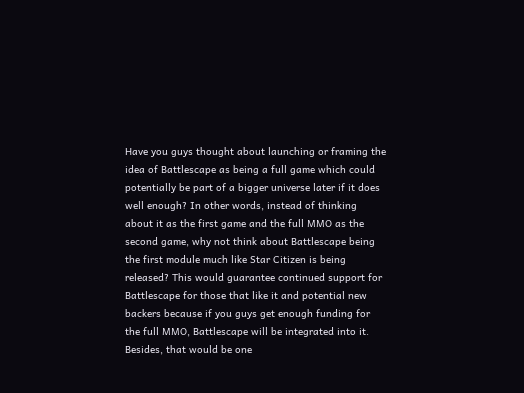Have you guys thought about launching or framing the idea of Battlescape as being a full game which could potentially be part of a bigger universe later if it does well enough? In other words, instead of thinking about it as the first game and the full MMO as the second game, why not think about Battlescape being the first module much like Star Citizen is being released? This would guarantee continued support for Battlescape for those that like it and potential new backers because if you guys get enough funding for the full MMO, Battlescape will be integrated into it. Besides, that would be one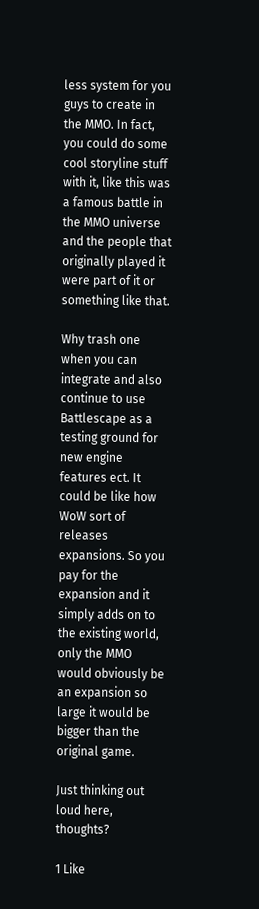less system for you guys to create in the MMO. In fact, you could do some cool storyline stuff with it, like this was a famous battle in the MMO universe and the people that originally played it were part of it or something like that.

Why trash one when you can integrate and also continue to use Battlescape as a testing ground for new engine features ect. It could be like how WoW sort of releases expansions. So you pay for the expansion and it simply adds on to the existing world, only the MMO would obviously be an expansion so large it would be bigger than the original game.

Just thinking out loud here, thoughts?

1 Like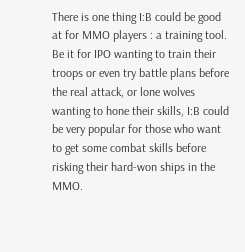There is one thing I:B could be good at for MMO players : a training tool. Be it for IPO wanting to train their troops or even try battle plans before the real attack, or lone wolves wanting to hone their skills, I:B could be very popular for those who want to get some combat skills before risking their hard-won ships in the MMO.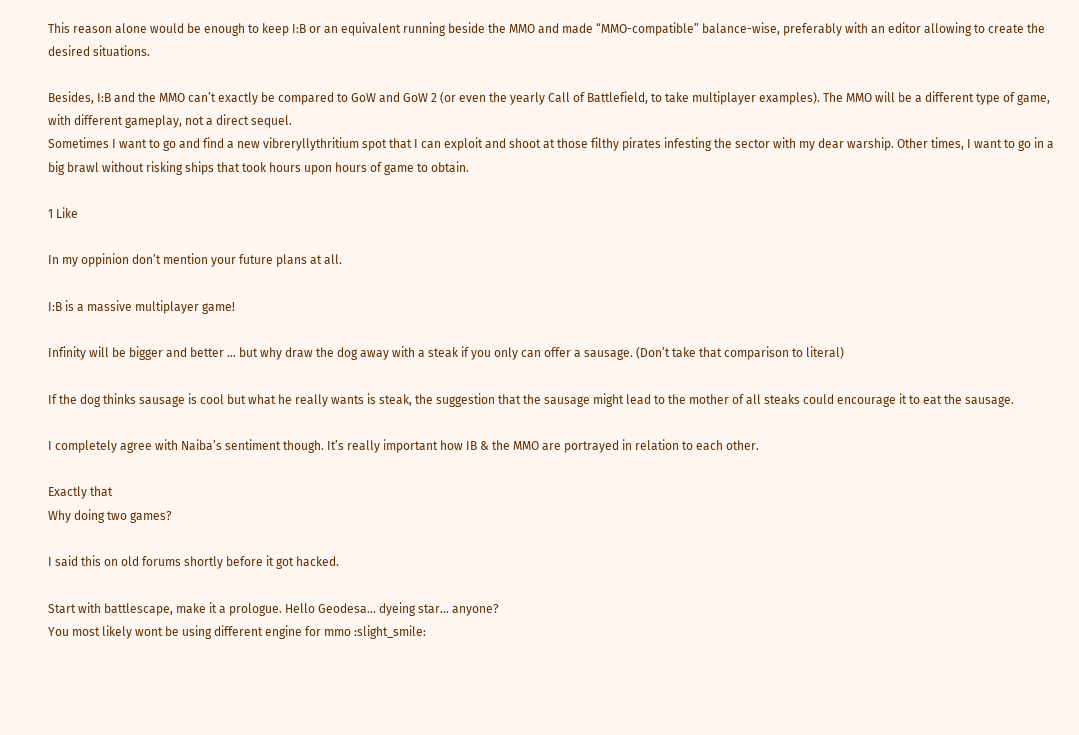This reason alone would be enough to keep I:B or an equivalent running beside the MMO and made “MMO-compatible” balance-wise, preferably with an editor allowing to create the desired situations.

Besides, I:B and the MMO can’t exactly be compared to GoW and GoW 2 (or even the yearly Call of Battlefield, to take multiplayer examples). The MMO will be a different type of game, with different gameplay, not a direct sequel.
Sometimes I want to go and find a new vibreryllythritium spot that I can exploit and shoot at those filthy pirates infesting the sector with my dear warship. Other times, I want to go in a big brawl without risking ships that took hours upon hours of game to obtain.

1 Like

In my oppinion don’t mention your future plans at all.

I:B is a massive multiplayer game!

Infinity will be bigger and better … but why draw the dog away with a steak if you only can offer a sausage. (Don’t take that comparison to literal)

If the dog thinks sausage is cool but what he really wants is steak, the suggestion that the sausage might lead to the mother of all steaks could encourage it to eat the sausage.

I completely agree with Naiba’s sentiment though. It’s really important how IB & the MMO are portrayed in relation to each other.

Exactly that
Why doing two games?

I said this on old forums shortly before it got hacked.

Start with battlescape, make it a prologue. Hello Geodesa… dyeing star… anyone?
You most likely wont be using different engine for mmo :slight_smile: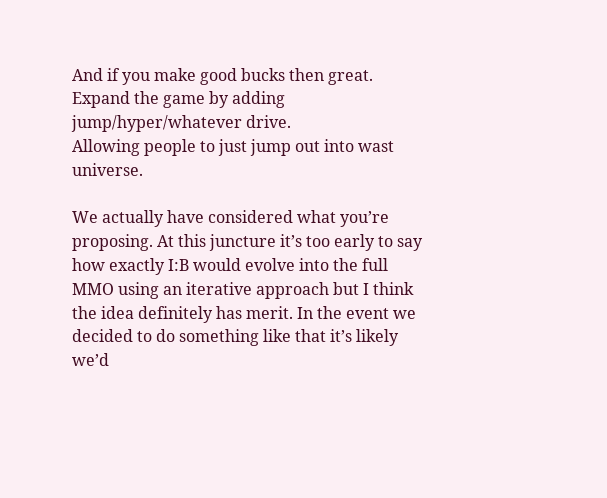And if you make good bucks then great. Expand the game by adding jump/hyper/whatever drive.
Allowing people to just jump out into wast universe.

We actually have considered what you’re proposing. At this juncture it’s too early to say how exactly I:B would evolve into the full MMO using an iterative approach but I think the idea definitely has merit. In the event we decided to do something like that it’s likely we’d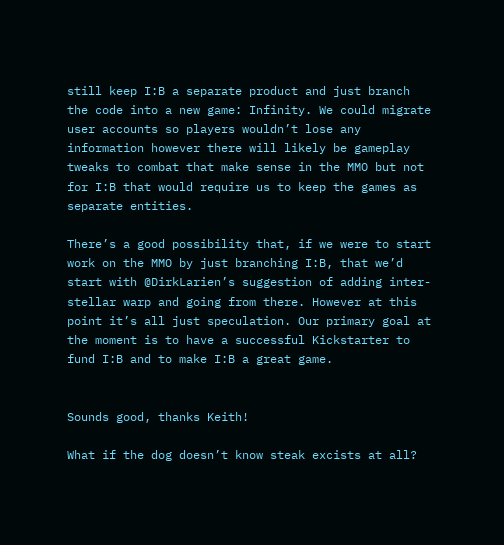still keep I:B a separate product and just branch the code into a new game: Infinity. We could migrate user accounts so players wouldn’t lose any information however there will likely be gameplay tweaks to combat that make sense in the MMO but not for I:B that would require us to keep the games as separate entities.

There’s a good possibility that, if we were to start work on the MMO by just branching I:B, that we’d start with @DirkLarien’s suggestion of adding inter-stellar warp and going from there. However at this point it’s all just speculation. Our primary goal at the moment is to have a successful Kickstarter to fund I:B and to make I:B a great game.


Sounds good, thanks Keith!

What if the dog doesn’t know steak excists at all?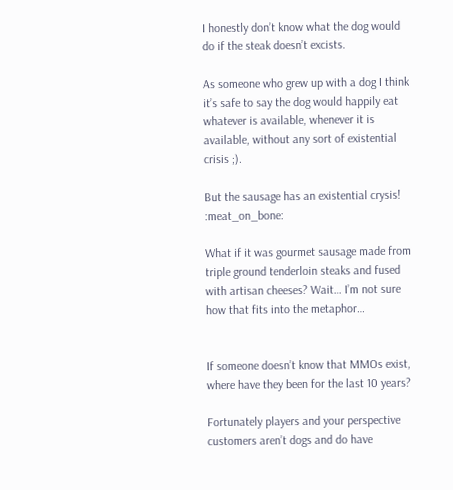I honestly don’t know what the dog would do if the steak doesn’t excists.

As someone who grew up with a dog I think it’s safe to say the dog would happily eat whatever is available, whenever it is available, without any sort of existential crisis ;).

But the sausage has an existential crysis! :meat_on_bone:

What if it was gourmet sausage made from triple ground tenderloin steaks and fused with artisan cheeses? Wait… I’m not sure how that fits into the metaphor…


If someone doesn’t know that MMOs exist, where have they been for the last 10 years?

Fortunately players and your perspective customers aren’t dogs and do have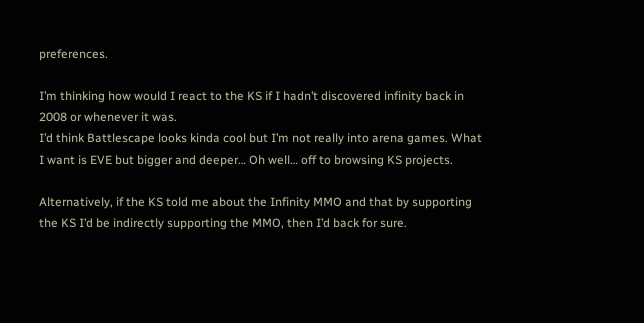preferences.

I’m thinking how would I react to the KS if I hadn’t discovered infinity back in 2008 or whenever it was.
I’d think Battlescape looks kinda cool but I’m not really into arena games. What I want is EVE but bigger and deeper… Oh well… off to browsing KS projects.

Alternatively, if the KS told me about the Infinity MMO and that by supporting the KS I’d be indirectly supporting the MMO, then I’d back for sure.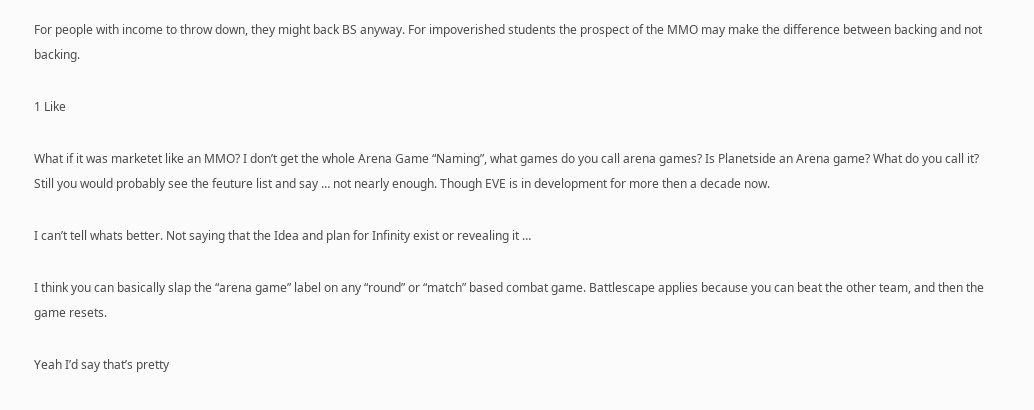For people with income to throw down, they might back BS anyway. For impoverished students the prospect of the MMO may make the difference between backing and not backing.

1 Like

What if it was marketet like an MMO? I don’t get the whole Arena Game “Naming”, what games do you call arena games? Is Planetside an Arena game? What do you call it?
Still you would probably see the feuture list and say … not nearly enough. Though EVE is in development for more then a decade now.

I can’t tell whats better. Not saying that the Idea and plan for Infinity exist or revealing it …

I think you can basically slap the “arena game” label on any “round” or “match” based combat game. Battlescape applies because you can beat the other team, and then the game resets.

Yeah I’d say that’s pretty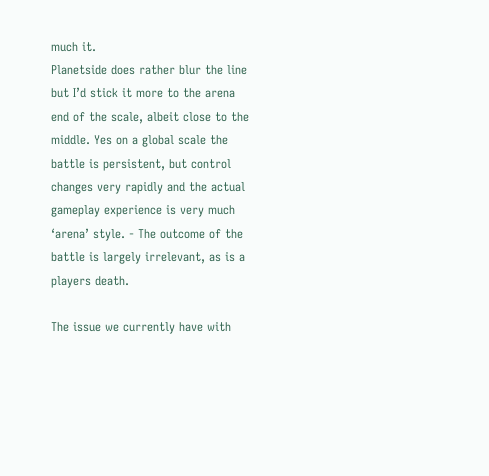much it.
Planetside does rather blur the line but I’d stick it more to the arena end of the scale, albeit close to the middle. Yes on a global scale the battle is persistent, but control changes very rapidly and the actual gameplay experience is very much ‘arena’ style. - The outcome of the battle is largely irrelevant, as is a players death.

The issue we currently have with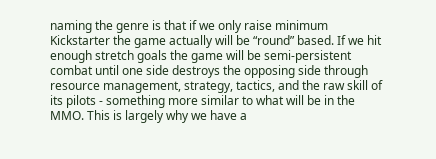naming the genre is that if we only raise minimum Kickstarter the game actually will be “round” based. If we hit enough stretch goals the game will be semi-persistent combat until one side destroys the opposing side through resource management, strategy, tactics, and the raw skill of its pilots - something more similar to what will be in the MMO. This is largely why we have a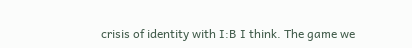crisis of identity with I:B I think. The game we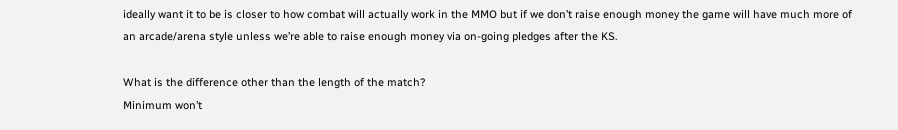ideally want it to be is closer to how combat will actually work in the MMO but if we don’t raise enough money the game will have much more of an arcade/arena style unless we’re able to raise enough money via on-going pledges after the KS.

What is the difference other than the length of the match?
Minimum won’t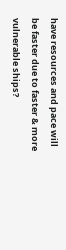have resources and pace will be faster due to faster & more vulnerable ships?